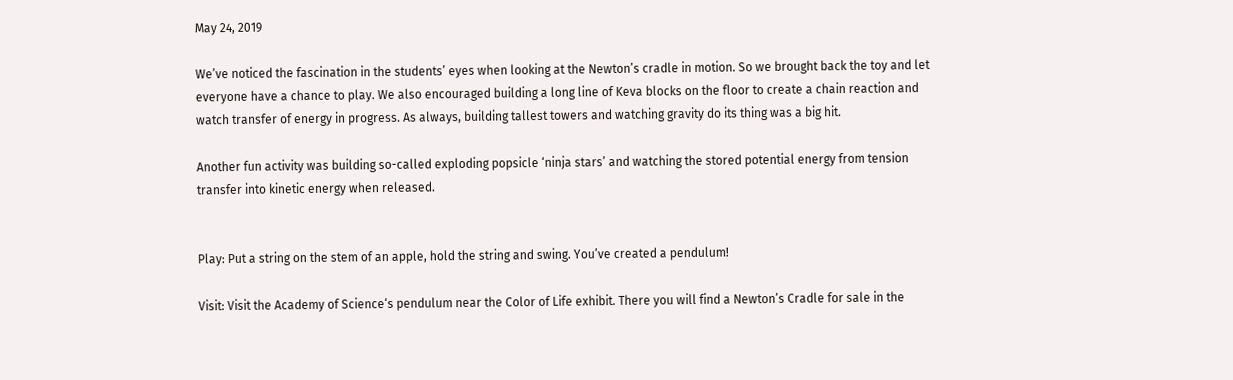May 24, 2019

We’ve noticed the fascination in the students’ eyes when looking at the Newton’s cradle in motion. So we brought back the toy and let everyone have a chance to play. We also encouraged building a long line of Keva blocks on the floor to create a chain reaction and watch transfer of energy in progress. As always, building tallest towers and watching gravity do its thing was a big hit.

Another fun activity was building so-called exploding popsicle ‘ninja stars’ and watching the stored potential energy from tension transfer into kinetic energy when released.


Play: Put a string on the stem of an apple, hold the string and swing. You’ve created a pendulum!

Visit: Visit the Academy of Science‘s pendulum near the Color of Life exhibit. There you will find a Newton’s Cradle for sale in the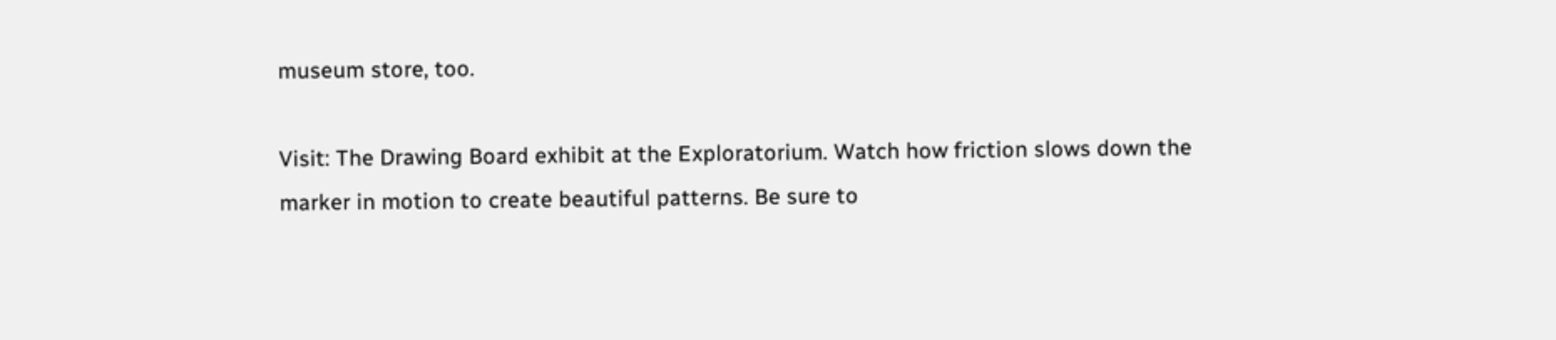museum store, too.

Visit: The Drawing Board exhibit at the Exploratorium. Watch how friction slows down the marker in motion to create beautiful patterns. Be sure to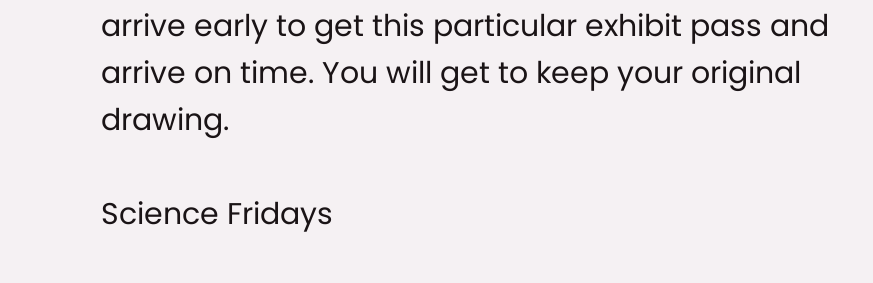arrive early to get this particular exhibit pass and arrive on time. You will get to keep your original drawing.

Science Fridays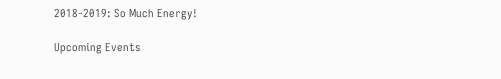2018-2019: So Much Energy!

Upcoming Events